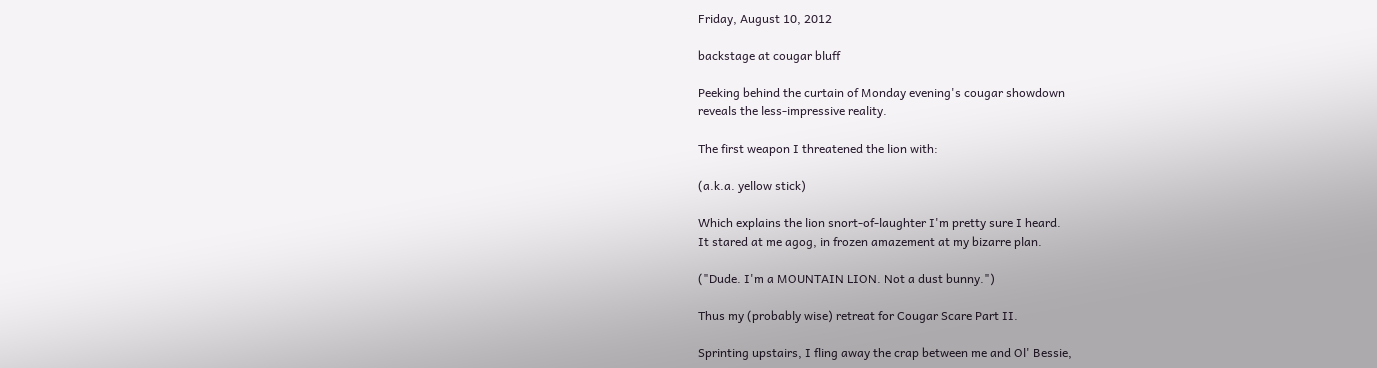Friday, August 10, 2012

backstage at cougar bluff

Peeking behind the curtain of Monday evening's cougar showdown
reveals the less-impressive reality.

The first weapon I threatened the lion with:

(a.k.a. yellow stick)

Which explains the lion snort-of-laughter I'm pretty sure I heard.
It stared at me agog, in frozen amazement at my bizarre plan.

("Dude. I'm a MOUNTAIN LION. Not a dust bunny.")

Thus my (probably wise) retreat for Cougar Scare Part II.

Sprinting upstairs, I fling away the crap between me and Ol' Bessie,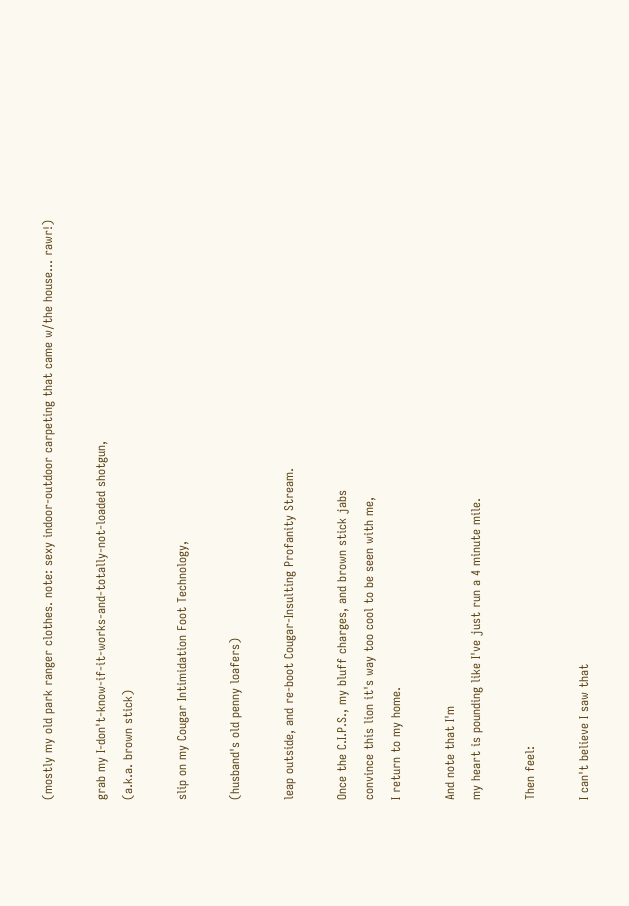(mostly my old park ranger clothes. note: sexy indoor-outdoor carpeting that came w/the house... rawr!)

grab my I-don't-know-if-it-works-and-totally-not-loaded shotgun,
(a.k.a. brown stick)

slip on my Cougar Intimidation Foot Technology,

(husband's old penny loafers)

leap outside, and re-boot Cougar-Insulting Profanity Stream.

Once the C.I.P.S., my bluff charges, and brown stick jabs
convince this lion it's way too cool to be seen with me,
I return to my home.

And note that I'm
my heart is pounding like I've just run a 4 minute mile.

Then feel:

I can't believe I saw that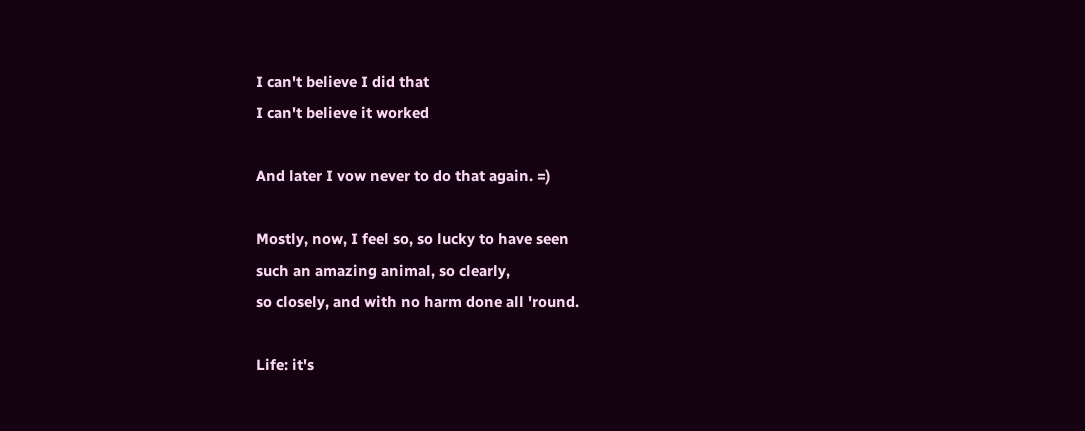I can't believe I did that
I can't believe it worked

And later I vow never to do that again. =)

Mostly, now, I feel so, so lucky to have seen
such an amazing animal, so clearly,
so closely, and with no harm done all 'round.

Life: it's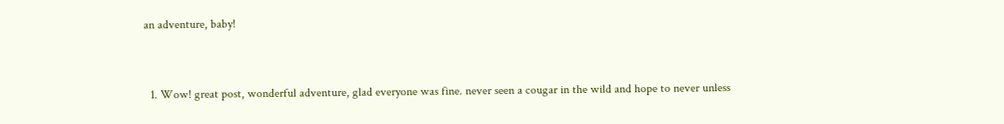an adventure, baby!



  1. Wow! great post, wonderful adventure, glad everyone was fine. never seen a cougar in the wild and hope to never unless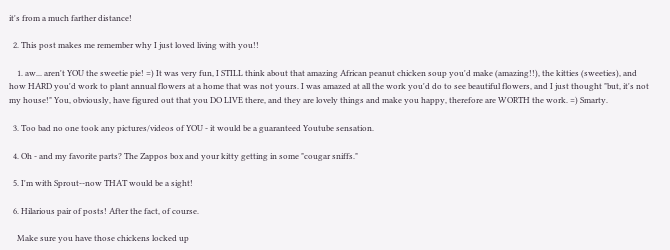it's from a much farther distance!

  2. This post makes me remember why I just loved living with you!!

    1. aw... aren't YOU the sweetie pie! =) It was very fun, I STILL think about that amazing African peanut chicken soup you'd make (amazing!!), the kitties (sweeties), and how HARD you'd work to plant annual flowers at a home that was not yours. I was amazed at all the work you'd do to see beautiful flowers, and I just thought "but, it's not my house!" You, obviously, have figured out that you DO LIVE there, and they are lovely things and make you happy, therefore are WORTH the work. =) Smarty.

  3. Too bad no one took any pictures/videos of YOU - it would be a guaranteed Youtube sensation.

  4. Oh - and my favorite parts? The Zappos box and your kitty getting in some "cougar sniffs."

  5. I'm with Sprout--now THAT would be a sight!

  6. Hilarious pair of posts! After the fact, of course.

    Make sure you have those chickens locked up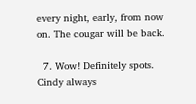every night, early, from now on. The cougar will be back.

  7. Wow! Definitely spots. Cindy always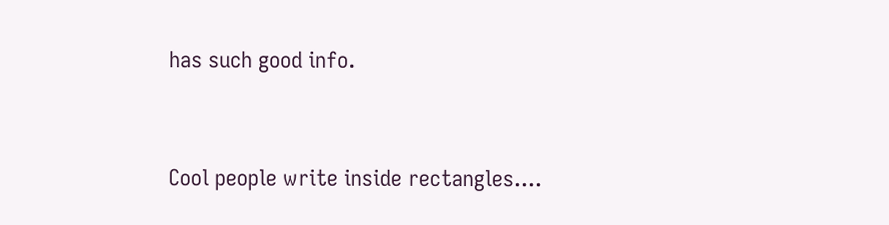has such good info.


Cool people write inside rectangles....